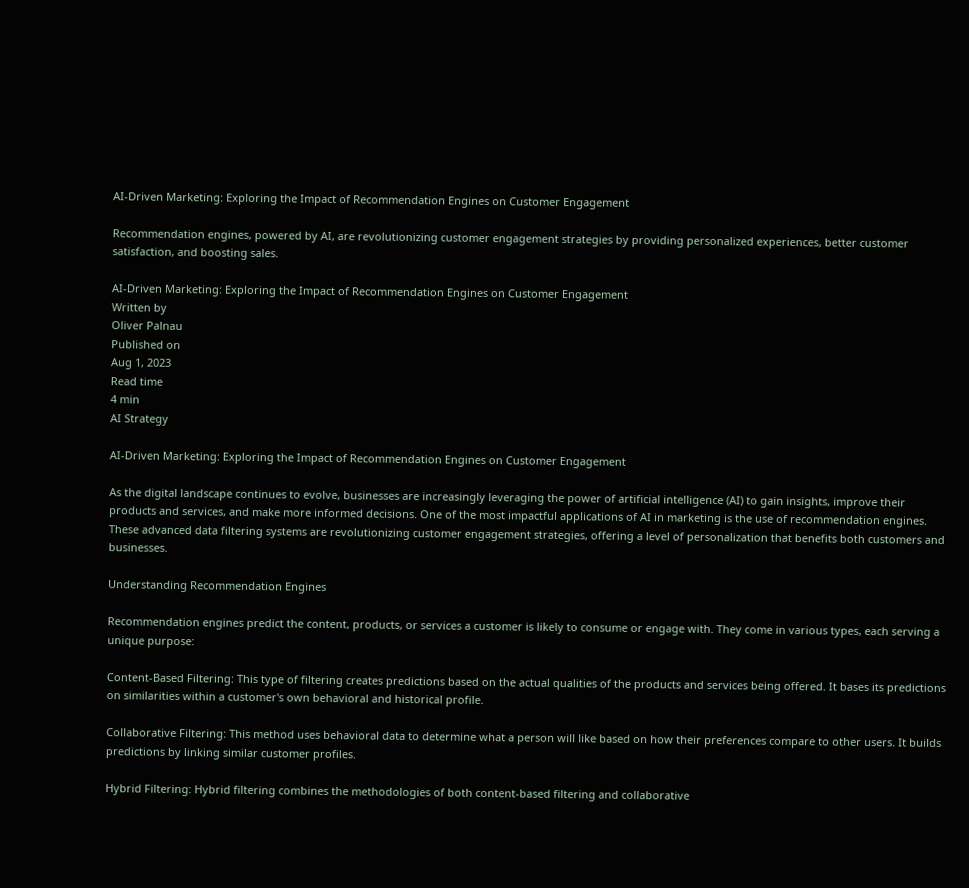AI-Driven Marketing: Exploring the Impact of Recommendation Engines on Customer Engagement

Recommendation engines, powered by AI, are revolutionizing customer engagement strategies by providing personalized experiences, better customer satisfaction, and boosting sales.

AI-Driven Marketing: Exploring the Impact of Recommendation Engines on Customer Engagement
Written by
Oliver Palnau
Published on
Aug 1, 2023
Read time
4 min
AI Strategy

AI-Driven Marketing: Exploring the Impact of Recommendation Engines on Customer Engagement

As the digital landscape continues to evolve, businesses are increasingly leveraging the power of artificial intelligence (AI) to gain insights, improve their products and services, and make more informed decisions. One of the most impactful applications of AI in marketing is the use of recommendation engines. These advanced data filtering systems are revolutionizing customer engagement strategies, offering a level of personalization that benefits both customers and businesses.

Understanding Recommendation Engines

Recommendation engines predict the content, products, or services a customer is likely to consume or engage with. They come in various types, each serving a unique purpose:

Content-Based Filtering: This type of filtering creates predictions based on the actual qualities of the products and services being offered. It bases its predictions on similarities within a customer's own behavioral and historical profile.

Collaborative Filtering: This method uses behavioral data to determine what a person will like based on how their preferences compare to other users. It builds predictions by linking similar customer profiles.

Hybrid Filtering: Hybrid filtering combines the methodologies of both content-based filtering and collaborative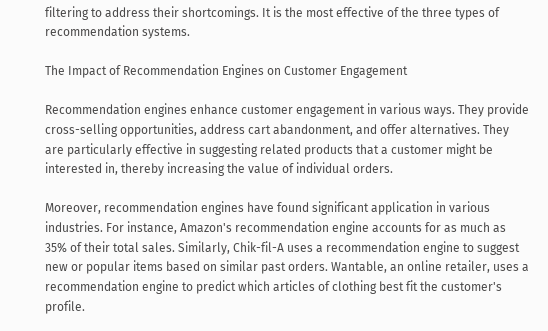filtering to address their shortcomings. It is the most effective of the three types of recommendation systems.

The Impact of Recommendation Engines on Customer Engagement

Recommendation engines enhance customer engagement in various ways. They provide cross-selling opportunities, address cart abandonment, and offer alternatives. They are particularly effective in suggesting related products that a customer might be interested in, thereby increasing the value of individual orders.

Moreover, recommendation engines have found significant application in various industries. For instance, Amazon's recommendation engine accounts for as much as 35% of their total sales. Similarly, Chik-fil-A uses a recommendation engine to suggest new or popular items based on similar past orders. Wantable, an online retailer, uses a recommendation engine to predict which articles of clothing best fit the customer's profile.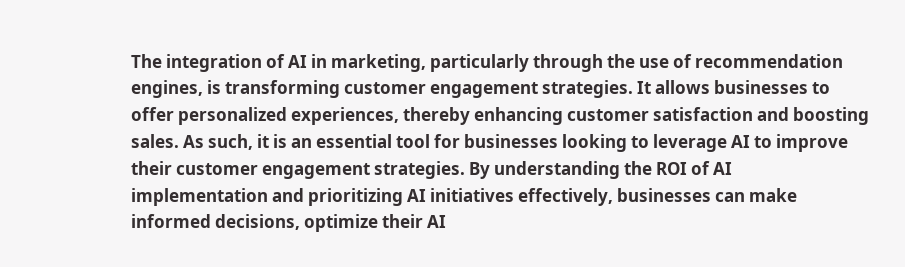The integration of AI in marketing, particularly through the use of recommendation engines, is transforming customer engagement strategies. It allows businesses to offer personalized experiences, thereby enhancing customer satisfaction and boosting sales. As such, it is an essential tool for businesses looking to leverage AI to improve their customer engagement strategies. By understanding the ROI of AI implementation and prioritizing AI initiatives effectively, businesses can make informed decisions, optimize their AI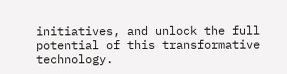initiatives, and unlock the full potential of this transformative technology.